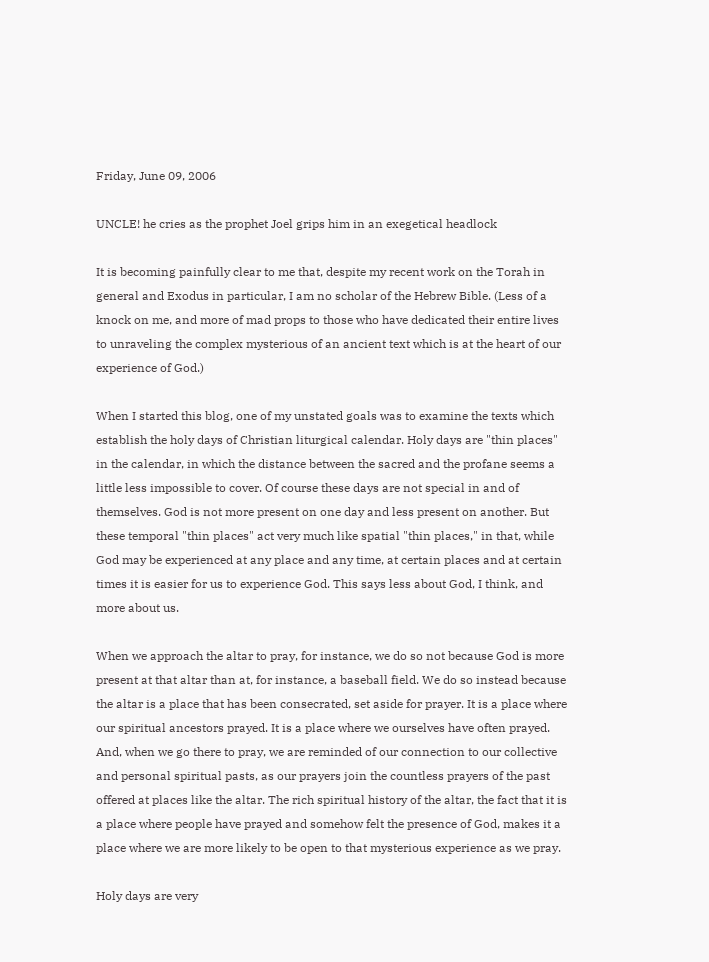Friday, June 09, 2006

UNCLE! he cries as the prophet Joel grips him in an exegetical headlock

It is becoming painfully clear to me that, despite my recent work on the Torah in general and Exodus in particular, I am no scholar of the Hebrew Bible. (Less of a knock on me, and more of mad props to those who have dedicated their entire lives to unraveling the complex mysterious of an ancient text which is at the heart of our experience of God.)

When I started this blog, one of my unstated goals was to examine the texts which establish the holy days of Christian liturgical calendar. Holy days are "thin places" in the calendar, in which the distance between the sacred and the profane seems a little less impossible to cover. Of course these days are not special in and of themselves. God is not more present on one day and less present on another. But these temporal "thin places" act very much like spatial "thin places," in that, while God may be experienced at any place and any time, at certain places and at certain times it is easier for us to experience God. This says less about God, I think, and more about us.

When we approach the altar to pray, for instance, we do so not because God is more present at that altar than at, for instance, a baseball field. We do so instead because the altar is a place that has been consecrated, set aside for prayer. It is a place where our spiritual ancestors prayed. It is a place where we ourselves have often prayed. And, when we go there to pray, we are reminded of our connection to our collective and personal spiritual pasts, as our prayers join the countless prayers of the past offered at places like the altar. The rich spiritual history of the altar, the fact that it is a place where people have prayed and somehow felt the presence of God, makes it a place where we are more likely to be open to that mysterious experience as we pray.

Holy days are very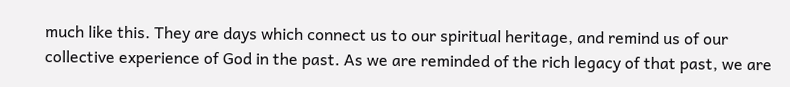much like this. They are days which connect us to our spiritual heritage, and remind us of our collective experience of God in the past. As we are reminded of the rich legacy of that past, we are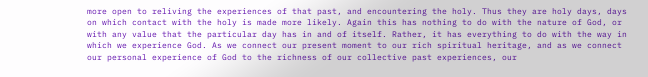more open to reliving the experiences of that past, and encountering the holy. Thus they are holy days, days on which contact with the holy is made more likely. Again this has nothing to do with the nature of God, or with any value that the particular day has in and of itself. Rather, it has everything to do with the way in which we experience God. As we connect our present moment to our rich spiritual heritage, and as we connect our personal experience of God to the richness of our collective past experiences, our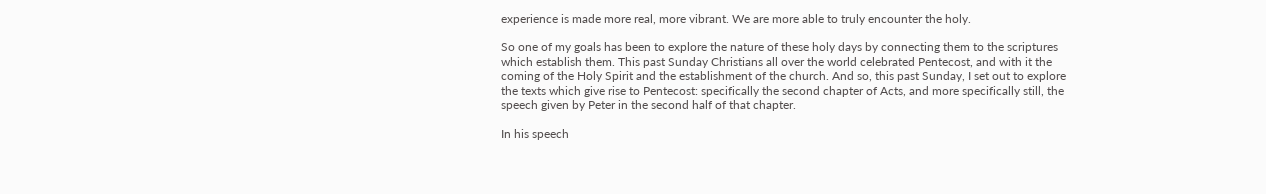experience is made more real, more vibrant. We are more able to truly encounter the holy.

So one of my goals has been to explore the nature of these holy days by connecting them to the scriptures which establish them. This past Sunday Christians all over the world celebrated Pentecost, and with it the coming of the Holy Spirit and the establishment of the church. And so, this past Sunday, I set out to explore the texts which give rise to Pentecost: specifically the second chapter of Acts, and more specifically still, the speech given by Peter in the second half of that chapter.

In his speech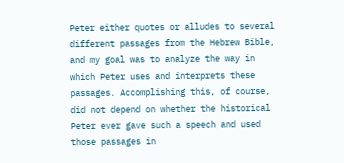Peter either quotes or alludes to several different passages from the Hebrew Bible, and my goal was to analyze the way in which Peter uses and interprets these passages. Accomplishing this, of course, did not depend on whether the historical Peter ever gave such a speech and used those passages in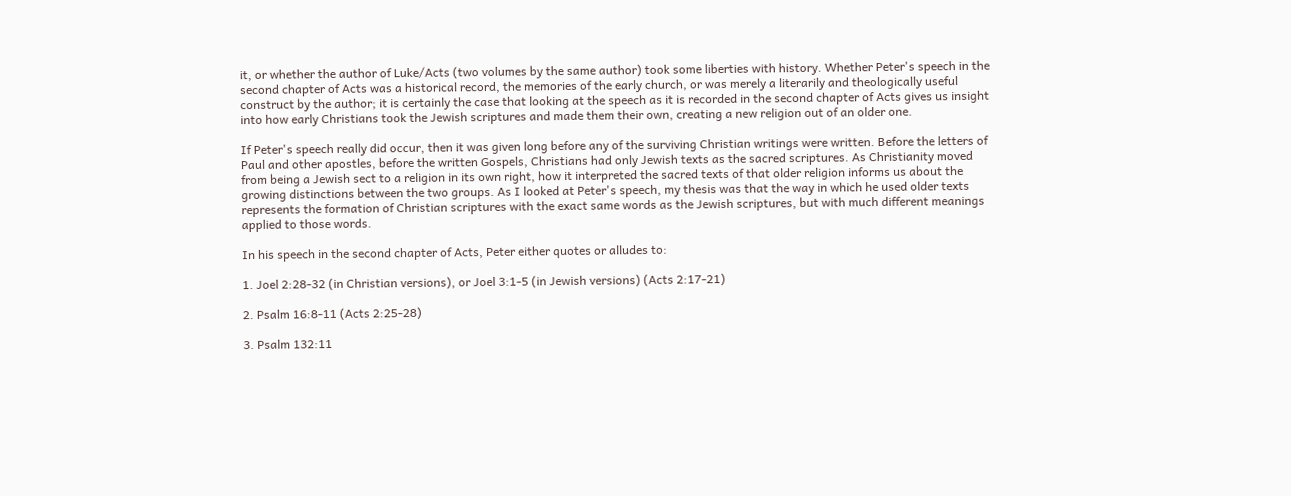it, or whether the author of Luke/Acts (two volumes by the same author) took some liberties with history. Whether Peter's speech in the second chapter of Acts was a historical record, the memories of the early church, or was merely a literarily and theologically useful construct by the author; it is certainly the case that looking at the speech as it is recorded in the second chapter of Acts gives us insight into how early Christians took the Jewish scriptures and made them their own, creating a new religion out of an older one.

If Peter's speech really did occur, then it was given long before any of the surviving Christian writings were written. Before the letters of Paul and other apostles, before the written Gospels, Christians had only Jewish texts as the sacred scriptures. As Christianity moved from being a Jewish sect to a religion in its own right, how it interpreted the sacred texts of that older religion informs us about the growing distinctions between the two groups. As I looked at Peter's speech, my thesis was that the way in which he used older texts represents the formation of Christian scriptures with the exact same words as the Jewish scriptures, but with much different meanings applied to those words.

In his speech in the second chapter of Acts, Peter either quotes or alludes to:

1. Joel 2:28-32 (in Christian versions), or Joel 3:1-5 (in Jewish versions) (Acts 2:17-21)

2. Psalm 16:8-11 (Acts 2:25-28)

3. Psalm 132:11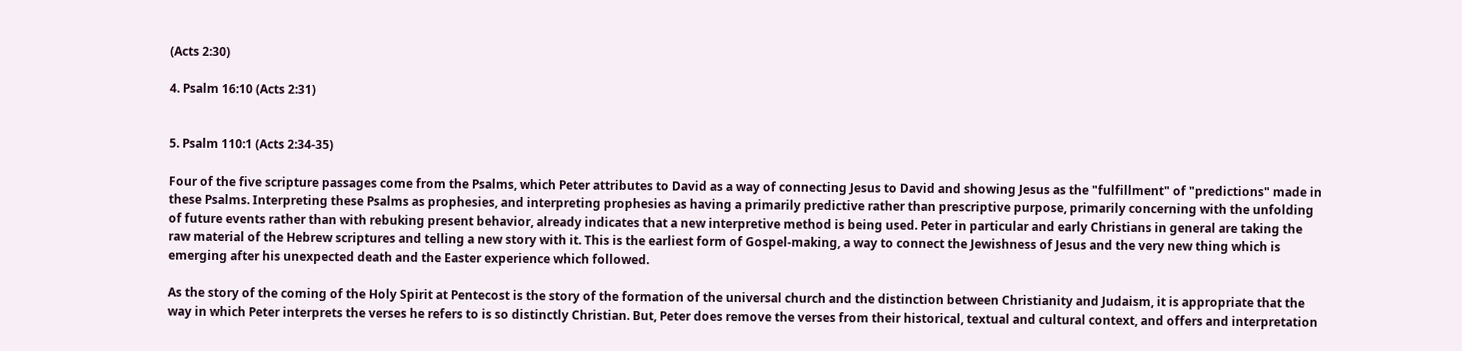(Acts 2:30)

4. Psalm 16:10 (Acts 2:31)


5. Psalm 110:1 (Acts 2:34-35)

Four of the five scripture passages come from the Psalms, which Peter attributes to David as a way of connecting Jesus to David and showing Jesus as the "fulfillment" of "predictions" made in these Psalms. Interpreting these Psalms as prophesies, and interpreting prophesies as having a primarily predictive rather than prescriptive purpose, primarily concerning with the unfolding of future events rather than with rebuking present behavior, already indicates that a new interpretive method is being used. Peter in particular and early Christians in general are taking the raw material of the Hebrew scriptures and telling a new story with it. This is the earliest form of Gospel-making, a way to connect the Jewishness of Jesus and the very new thing which is emerging after his unexpected death and the Easter experience which followed.

As the story of the coming of the Holy Spirit at Pentecost is the story of the formation of the universal church and the distinction between Christianity and Judaism, it is appropriate that the way in which Peter interprets the verses he refers to is so distinctly Christian. But, Peter does remove the verses from their historical, textual and cultural context, and offers and interpretation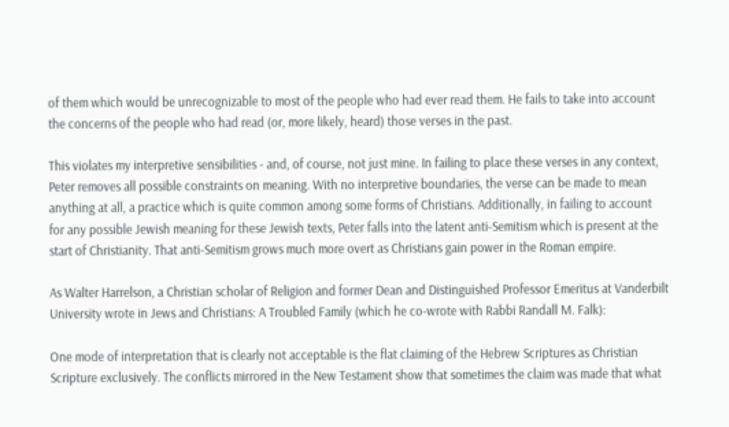of them which would be unrecognizable to most of the people who had ever read them. He fails to take into account the concerns of the people who had read (or, more likely, heard) those verses in the past.

This violates my interpretive sensibilities - and, of course, not just mine. In failing to place these verses in any context, Peter removes all possible constraints on meaning. With no interpretive boundaries, the verse can be made to mean anything at all, a practice which is quite common among some forms of Christians. Additionally, in failing to account for any possible Jewish meaning for these Jewish texts, Peter falls into the latent anti-Semitism which is present at the start of Christianity. That anti-Semitism grows much more overt as Christians gain power in the Roman empire.

As Walter Harrelson, a Christian scholar of Religion and former Dean and Distinguished Professor Emeritus at Vanderbilt University wrote in Jews and Christians: A Troubled Family (which he co-wrote with Rabbi Randall M. Falk):

One mode of interpretation that is clearly not acceptable is the flat claiming of the Hebrew Scriptures as Christian Scripture exclusively. The conflicts mirrored in the New Testament show that sometimes the claim was made that what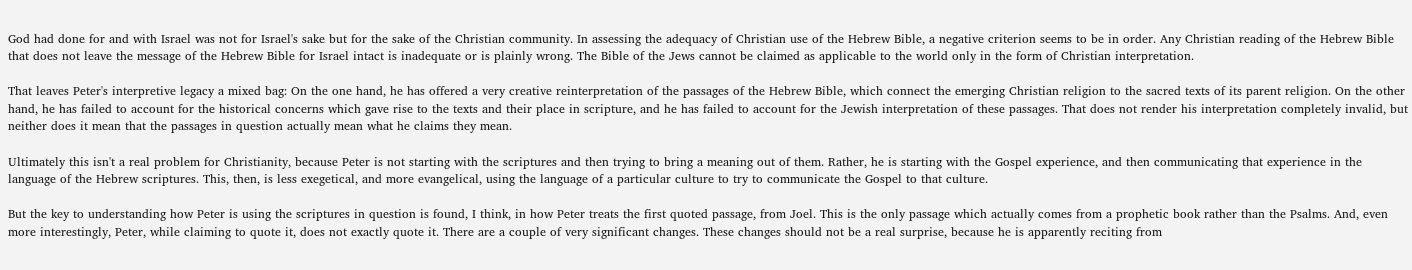God had done for and with Israel was not for Israel's sake but for the sake of the Christian community. In assessing the adequacy of Christian use of the Hebrew Bible, a negative criterion seems to be in order. Any Christian reading of the Hebrew Bible that does not leave the message of the Hebrew Bible for Israel intact is inadequate or is plainly wrong. The Bible of the Jews cannot be claimed as applicable to the world only in the form of Christian interpretation.

That leaves Peter's interpretive legacy a mixed bag: On the one hand, he has offered a very creative reinterpretation of the passages of the Hebrew Bible, which connect the emerging Christian religion to the sacred texts of its parent religion. On the other hand, he has failed to account for the historical concerns which gave rise to the texts and their place in scripture, and he has failed to account for the Jewish interpretation of these passages. That does not render his interpretation completely invalid, but neither does it mean that the passages in question actually mean what he claims they mean.

Ultimately this isn't a real problem for Christianity, because Peter is not starting with the scriptures and then trying to bring a meaning out of them. Rather, he is starting with the Gospel experience, and then communicating that experience in the language of the Hebrew scriptures. This, then, is less exegetical, and more evangelical, using the language of a particular culture to try to communicate the Gospel to that culture.

But the key to understanding how Peter is using the scriptures in question is found, I think, in how Peter treats the first quoted passage, from Joel. This is the only passage which actually comes from a prophetic book rather than the Psalms. And, even more interestingly, Peter, while claiming to quote it, does not exactly quote it. There are a couple of very significant changes. These changes should not be a real surprise, because he is apparently reciting from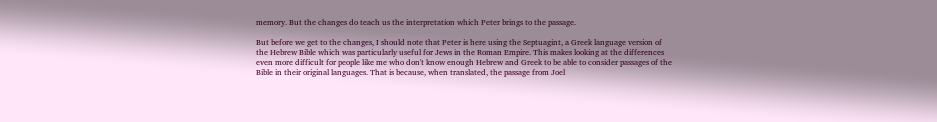memory. But the changes do teach us the interpretation which Peter brings to the passage.

But before we get to the changes, I should note that Peter is here using the Septuagint, a Greek language version of the Hebrew Bible which was particularly useful for Jews in the Roman Empire. This makes looking at the differences even more difficult for people like me who don't know enough Hebrew and Greek to be able to consider passages of the Bible in their original languages. That is because, when translated, the passage from Joel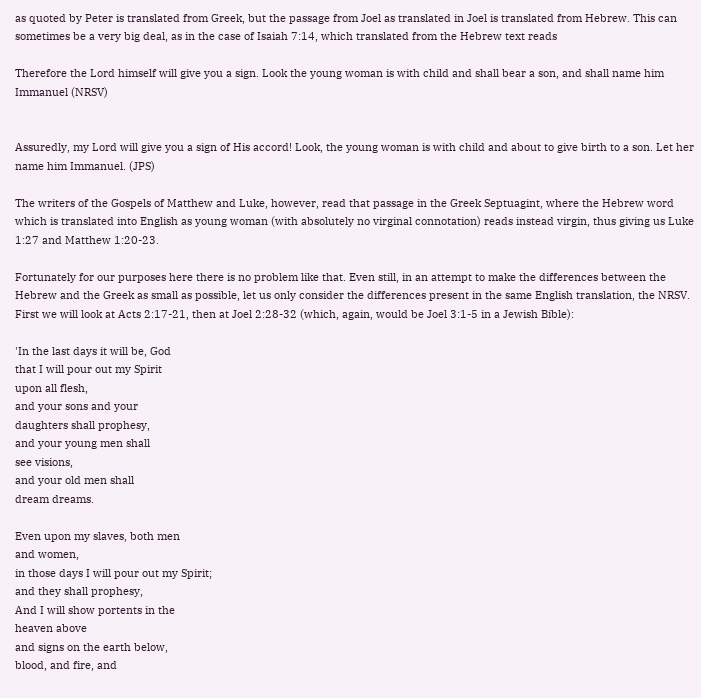as quoted by Peter is translated from Greek, but the passage from Joel as translated in Joel is translated from Hebrew. This can sometimes be a very big deal, as in the case of Isaiah 7:14, which translated from the Hebrew text reads

Therefore the Lord himself will give you a sign. Look the young woman is with child and shall bear a son, and shall name him Immanuel (NRSV)


Assuredly, my Lord will give you a sign of His accord! Look, the young woman is with child and about to give birth to a son. Let her name him Immanuel. (JPS)

The writers of the Gospels of Matthew and Luke, however, read that passage in the Greek Septuagint, where the Hebrew word which is translated into English as young woman (with absolutely no virginal connotation) reads instead virgin, thus giving us Luke 1:27 and Matthew 1:20-23.

Fortunately for our purposes here there is no problem like that. Even still, in an attempt to make the differences between the Hebrew and the Greek as small as possible, let us only consider the differences present in the same English translation, the NRSV. First we will look at Acts 2:17-21, then at Joel 2:28-32 (which, again, would be Joel 3:1-5 in a Jewish Bible):

'In the last days it will be, God
that I will pour out my Spirit
upon all flesh,
and your sons and your
daughters shall prophesy,
and your young men shall
see visions,
and your old men shall
dream dreams.

Even upon my slaves, both men
and women,
in those days I will pour out my Spirit;
and they shall prophesy,
And I will show portents in the
heaven above
and signs on the earth below,
blood, and fire, and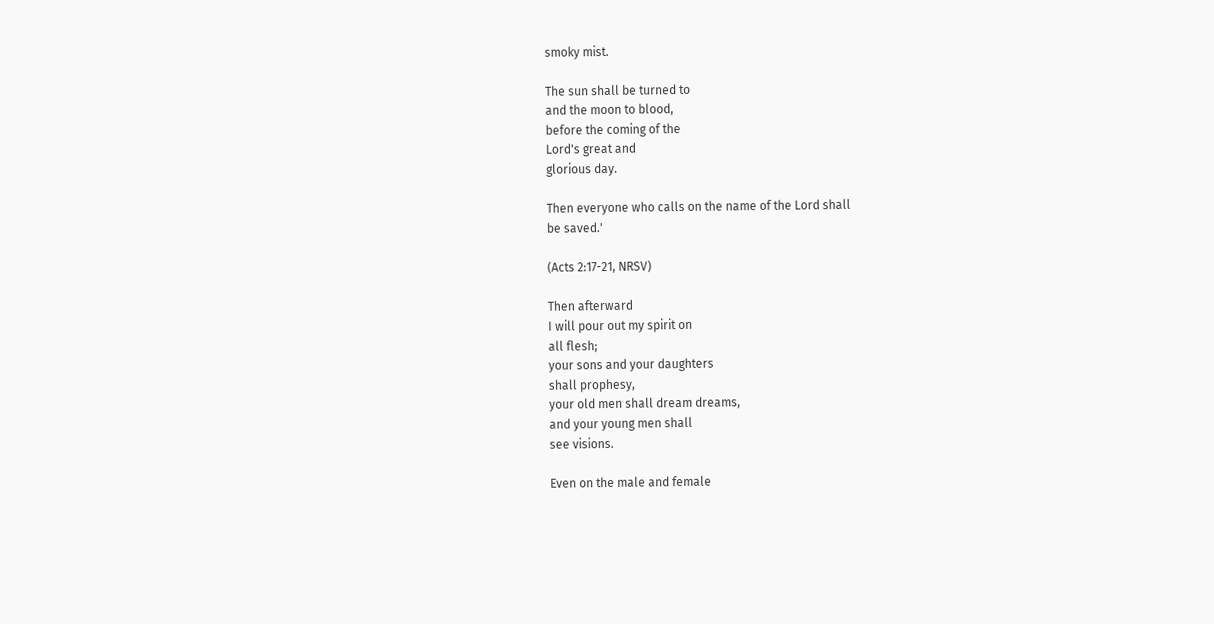smoky mist.

The sun shall be turned to
and the moon to blood,
before the coming of the
Lord's great and
glorious day.

Then everyone who calls on the name of the Lord shall
be saved.'

(Acts 2:17-21, NRSV)

Then afterward
I will pour out my spirit on
all flesh;
your sons and your daughters
shall prophesy,
your old men shall dream dreams,
and your young men shall
see visions.

Even on the male and female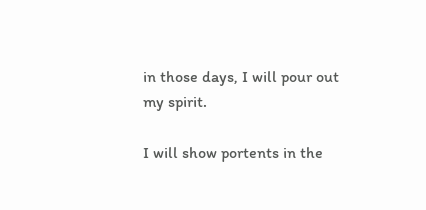in those days, I will pour out
my spirit.

I will show portents in the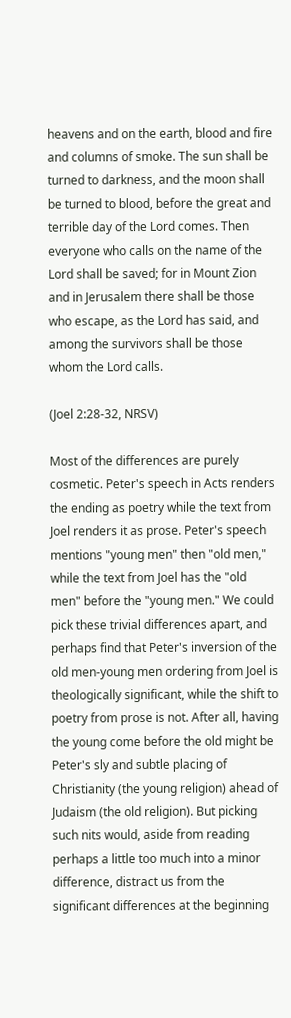heavens and on the earth, blood and fire and columns of smoke. The sun shall be turned to darkness, and the moon shall be turned to blood, before the great and terrible day of the Lord comes. Then everyone who calls on the name of the Lord shall be saved; for in Mount Zion and in Jerusalem there shall be those who escape, as the Lord has said, and among the survivors shall be those whom the Lord calls.

(Joel 2:28-32, NRSV)

Most of the differences are purely cosmetic. Peter's speech in Acts renders the ending as poetry while the text from Joel renders it as prose. Peter's speech mentions "young men" then "old men," while the text from Joel has the "old men" before the "young men." We could pick these trivial differences apart, and perhaps find that Peter's inversion of the old men-young men ordering from Joel is theologically significant, while the shift to poetry from prose is not. After all, having the young come before the old might be Peter's sly and subtle placing of Christianity (the young religion) ahead of Judaism (the old religion). But picking such nits would, aside from reading perhaps a little too much into a minor difference, distract us from the significant differences at the beginning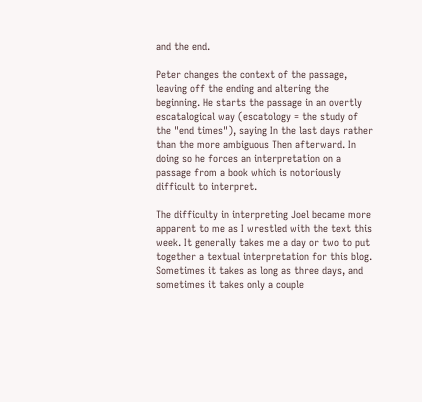and the end.

Peter changes the context of the passage, leaving off the ending and altering the beginning. He starts the passage in an overtly escatalogical way (escatology = the study of the "end times"), saying In the last days rather than the more ambiguous Then afterward. In doing so he forces an interpretation on a passage from a book which is notoriously difficult to interpret.

The difficulty in interpreting Joel became more apparent to me as I wrestled with the text this week. It generally takes me a day or two to put together a textual interpretation for this blog. Sometimes it takes as long as three days, and sometimes it takes only a couple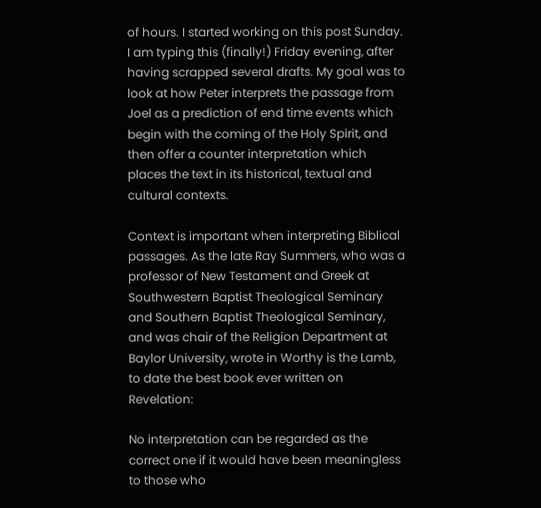of hours. I started working on this post Sunday. I am typing this (finally!) Friday evening, after having scrapped several drafts. My goal was to look at how Peter interprets the passage from Joel as a prediction of end time events which begin with the coming of the Holy Spirit, and then offer a counter interpretation which places the text in its historical, textual and cultural contexts.

Context is important when interpreting Biblical passages. As the late Ray Summers, who was a professor of New Testament and Greek at Southwestern Baptist Theological Seminary and Southern Baptist Theological Seminary, and was chair of the Religion Department at Baylor University, wrote in Worthy is the Lamb, to date the best book ever written on Revelation:

No interpretation can be regarded as the correct one if it would have been meaningless to those who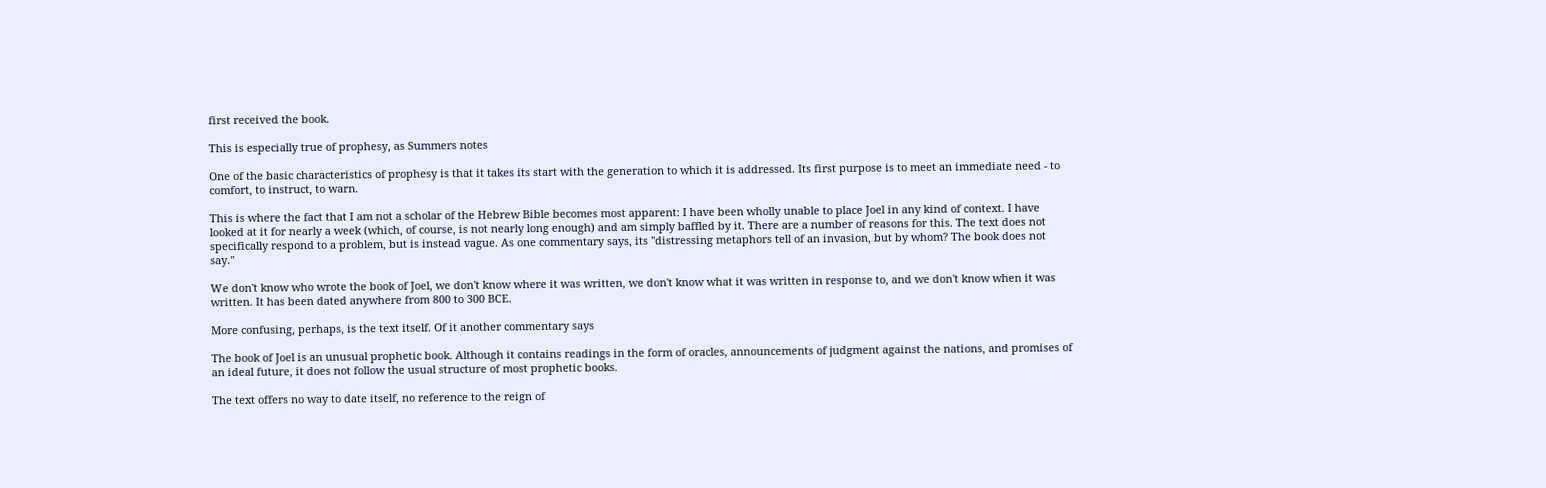first received the book.

This is especially true of prophesy, as Summers notes

One of the basic characteristics of prophesy is that it takes its start with the generation to which it is addressed. Its first purpose is to meet an immediate need - to comfort, to instruct, to warn.

This is where the fact that I am not a scholar of the Hebrew Bible becomes most apparent: I have been wholly unable to place Joel in any kind of context. I have looked at it for nearly a week (which, of course, is not nearly long enough) and am simply baffled by it. There are a number of reasons for this. The text does not specifically respond to a problem, but is instead vague. As one commentary says, its "distressing metaphors tell of an invasion, but by whom? The book does not say."

We don't know who wrote the book of Joel, we don't know where it was written, we don't know what it was written in response to, and we don't know when it was written. It has been dated anywhere from 800 to 300 BCE.

More confusing, perhaps, is the text itself. Of it another commentary says

The book of Joel is an unusual prophetic book. Although it contains readings in the form of oracles, announcements of judgment against the nations, and promises of an ideal future, it does not follow the usual structure of most prophetic books.

The text offers no way to date itself, no reference to the reign of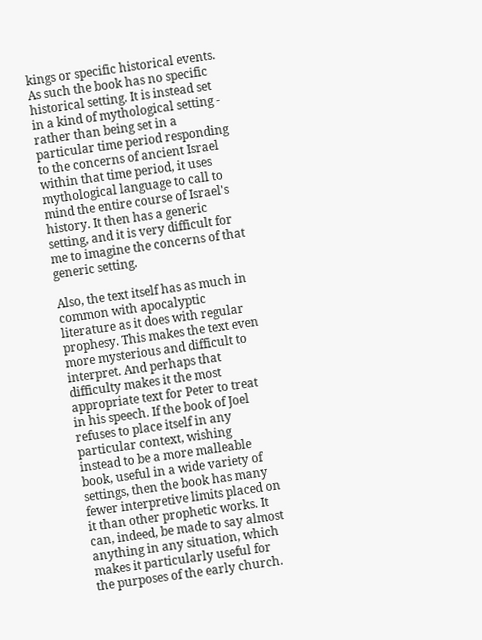kings or specific historical events. As such the book has no specific historical setting. It is instead set in a kind of mythological setting - rather than being set in a particular time period responding to the concerns of ancient Israel within that time period, it uses mythological language to call to mind the entire course of Israel's history. It then has a generic setting, and it is very difficult for me to imagine the concerns of that generic setting.

Also, the text itself has as much in common with apocalyptic literature as it does with regular prophesy. This makes the text even more mysterious and difficult to interpret. And perhaps that difficulty makes it the most appropriate text for Peter to treat in his speech. If the book of Joel refuses to place itself in any particular context, wishing instead to be a more malleable book, useful in a wide variety of settings, then the book has many fewer interpretive limits placed on it than other prophetic works. It can, indeed, be made to say almost anything in any situation, which makes it particularly useful for the purposes of the early church.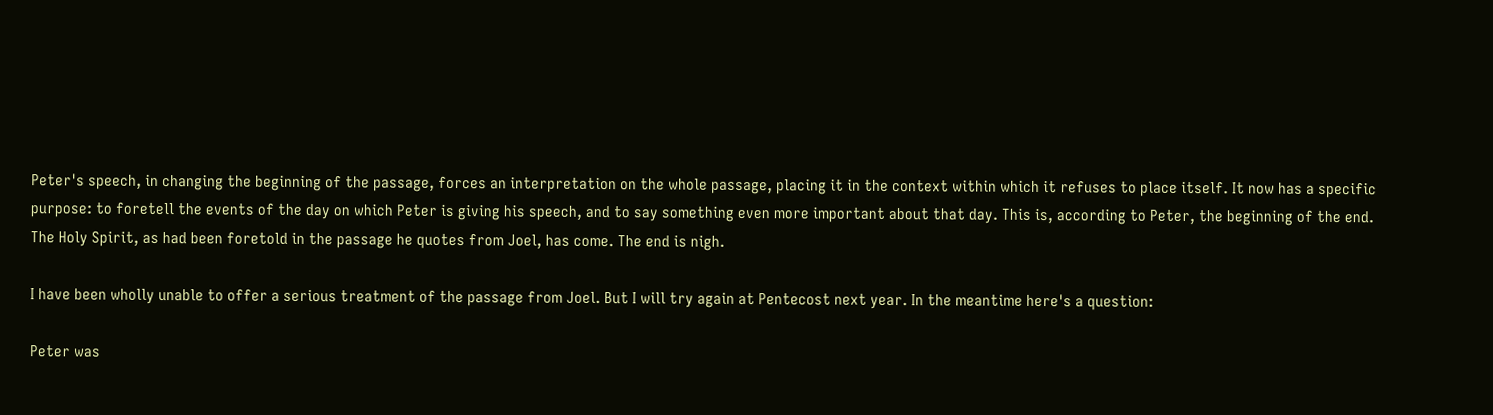Peter's speech, in changing the beginning of the passage, forces an interpretation on the whole passage, placing it in the context within which it refuses to place itself. It now has a specific purpose: to foretell the events of the day on which Peter is giving his speech, and to say something even more important about that day. This is, according to Peter, the beginning of the end. The Holy Spirit, as had been foretold in the passage he quotes from Joel, has come. The end is nigh.

I have been wholly unable to offer a serious treatment of the passage from Joel. But I will try again at Pentecost next year. In the meantime here's a question:

Peter was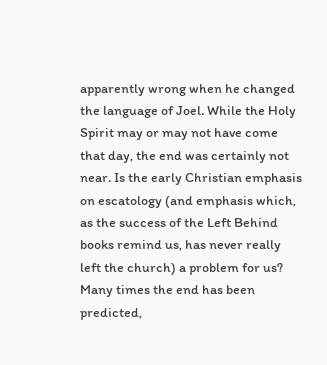apparently wrong when he changed the language of Joel. While the Holy Spirit may or may not have come that day, the end was certainly not near. Is the early Christian emphasis on escatology (and emphasis which, as the success of the Left Behind books remind us, has never really left the church) a problem for us? Many times the end has been predicted,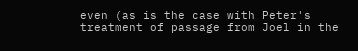even (as is the case with Peter's treatment of passage from Joel in the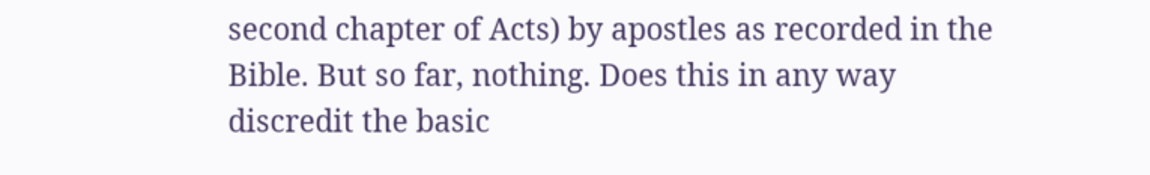second chapter of Acts) by apostles as recorded in the Bible. But so far, nothing. Does this in any way discredit the basic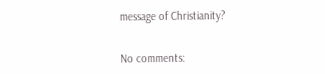message of Christianity?


No comments: